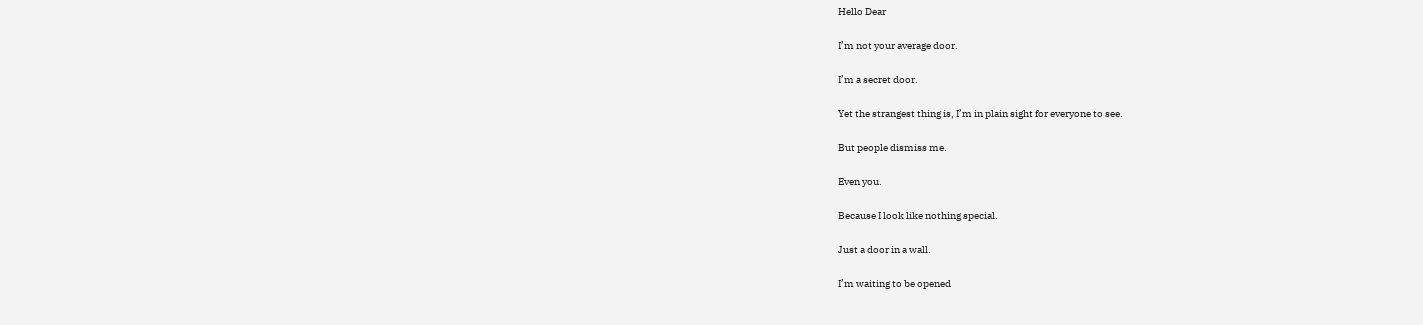Hello Dear

I’m not your average door.

I’m a secret door.

Yet the strangest thing is, I’m in plain sight for everyone to see.

But people dismiss me.

Even you.

Because I look like nothing special.

Just a door in a wall.

I’m waiting to be opened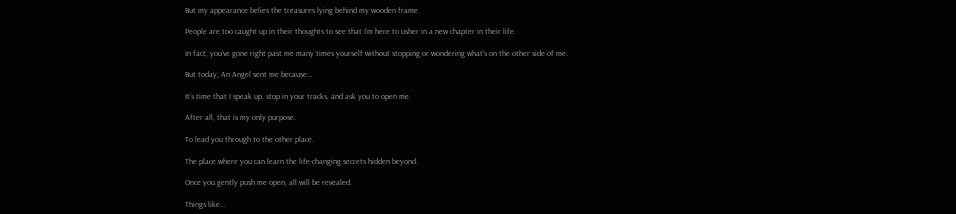But my appearance belies the treasures lying behind my wooden frame.

People are too caught up in their thoughts to see that I’m here to usher in a new chapter in their life.

In fact, you’ve gone right past me many times yourself without stopping or wondering what’s on the other side of me.

But today, An Angel sent me because…

It’s time that I speak up, stop in your tracks, and ask you to open me.

After all, that is my only purpose.

To lead you through to the other place.

The place where you can learn the life-changing secrets hidden beyond.

Once you gently push me open, all will be revealed.

Things like...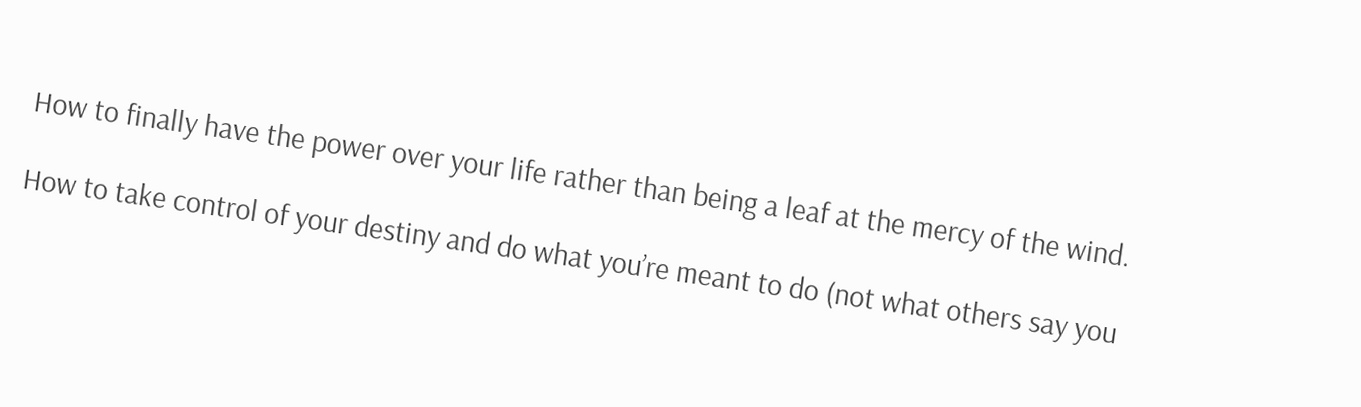How to finally have the power over your life rather than being a leaf at the mercy of the wind.

How to take control of your destiny and do what you’re meant to do (not what others say you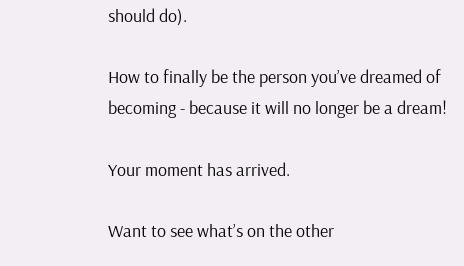should do).

How to finally be the person you’ve dreamed of becoming - because it will no longer be a dream!

Your moment has arrived.

Want to see what’s on the other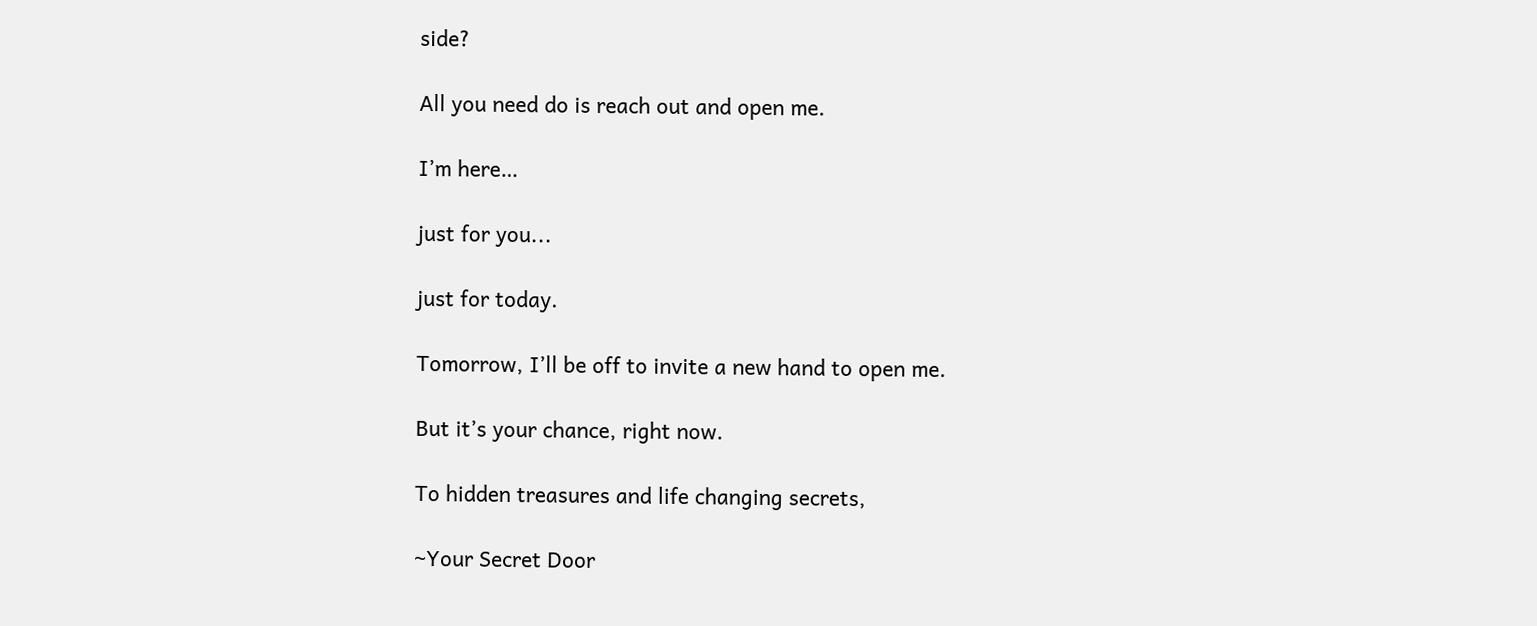side?

All you need do is reach out and open me.

I’m here…

just for you...

just for today.

Tomorrow, I’ll be off to invite a new hand to open me.

But it’s your chance, right now.

To hidden treasures and life changing secrets,

~Your Secret Door